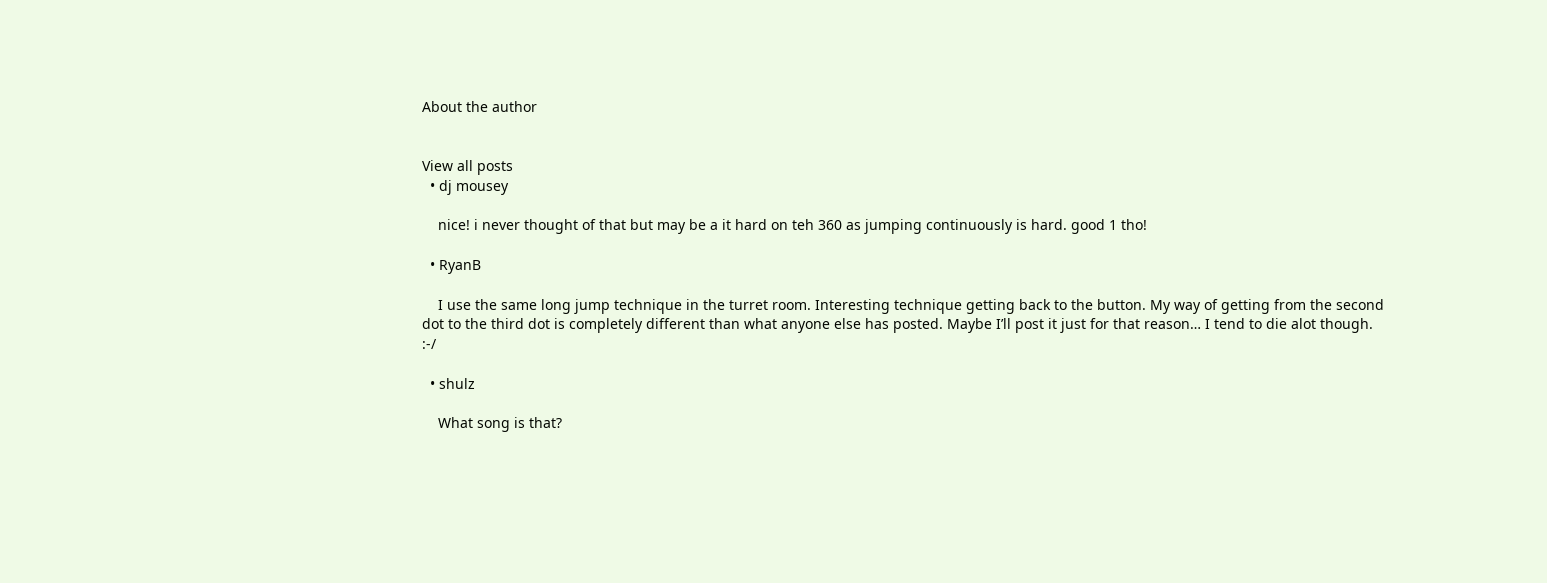About the author


View all posts
  • dj mousey

    nice! i never thought of that but may be a it hard on teh 360 as jumping continuously is hard. good 1 tho!

  • RyanB

    I use the same long jump technique in the turret room. Interesting technique getting back to the button. My way of getting from the second dot to the third dot is completely different than what anyone else has posted. Maybe I’ll post it just for that reason… I tend to die alot though. :-/

  • shulz

    What song is that?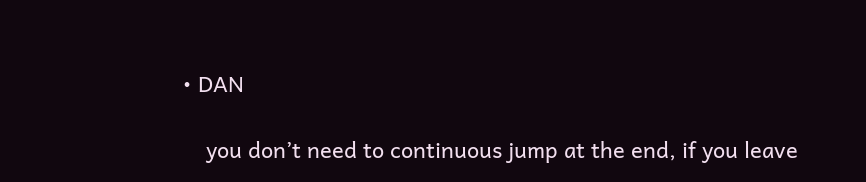• DAN

    you don’t need to continuous jump at the end, if you leave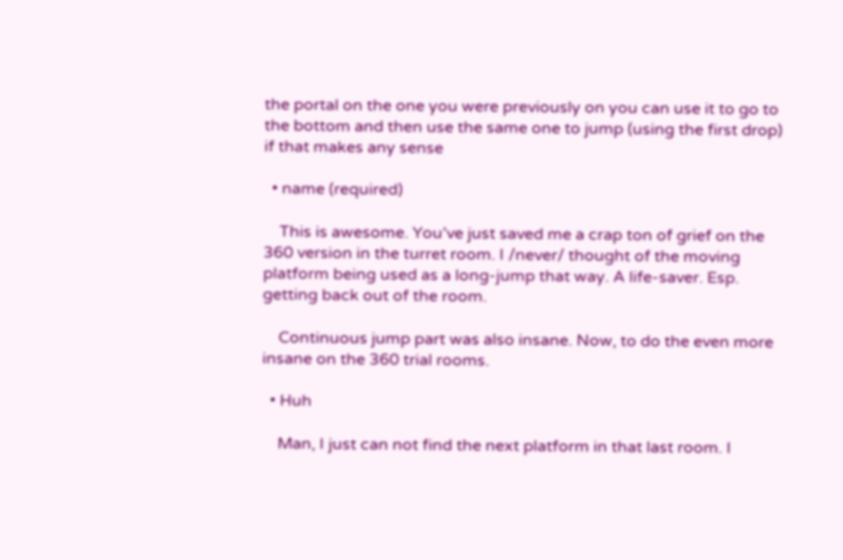the portal on the one you were previously on you can use it to go to the bottom and then use the same one to jump (using the first drop) if that makes any sense

  • name (required)

    This is awesome. You’ve just saved me a crap ton of grief on the 360 version in the turret room. I /never/ thought of the moving platform being used as a long-jump that way. A life-saver. Esp. getting back out of the room.

    Continuous jump part was also insane. Now, to do the even more insane on the 360 trial rooms.

  • Huh

    Man, I just can not find the next platform in that last room. I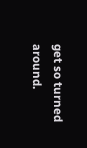get so turned around.